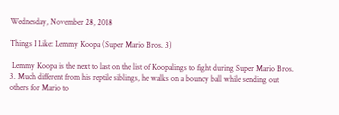Wednesday, November 28, 2018

Things I Like: Lemmy Koopa (Super Mario Bros. 3)

 Lemmy Koopa is the next to last on the list of Koopalings to fight during Super Mario Bros. 3. Much different from his reptile siblings, he walks on a bouncy ball while sending out others for Mario to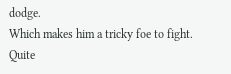dodge.
Which makes him a tricky foe to fight. Quite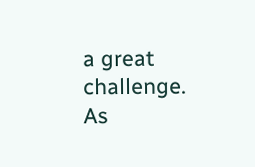a great challenge.
As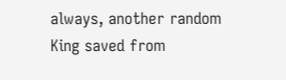always, another random King saved from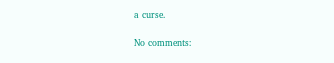a curse.

No comments: